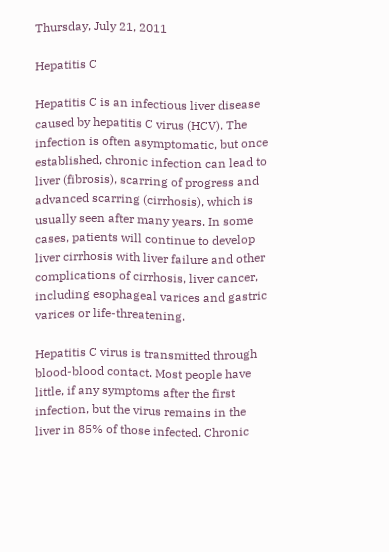Thursday, July 21, 2011

Hepatitis C

Hepatitis C is an infectious liver disease caused by hepatitis C virus (HCV). The infection is often asymptomatic, but once established, chronic infection can lead to liver (fibrosis), scarring of progress and advanced scarring (cirrhosis), which is usually seen after many years. In some cases, patients will continue to develop liver cirrhosis with liver failure and other complications of cirrhosis, liver cancer, including esophageal varices and gastric varices or life-threatening.

Hepatitis C virus is transmitted through blood-blood contact. Most people have little, if any symptoms after the first infection, but the virus remains in the liver in 85% of those infected. Chronic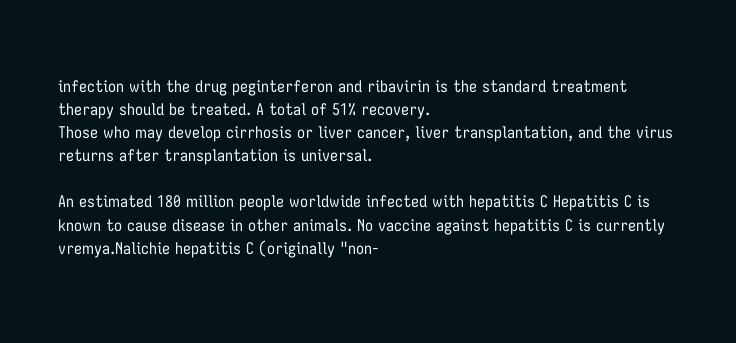infection with the drug peginterferon and ribavirin is the standard treatment therapy should be treated. A total of 51% recovery.
Those who may develop cirrhosis or liver cancer, liver transplantation, and the virus returns after transplantation is universal.

An estimated 180 million people worldwide infected with hepatitis C Hepatitis C is known to cause disease in other animals. No vaccine against hepatitis C is currently vremya.Nalichie hepatitis C (originally "non-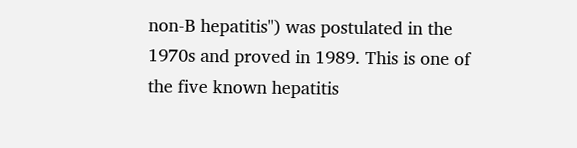non-B hepatitis") was postulated in the 1970s and proved in 1989. This is one of the five known hepatitis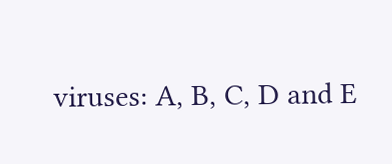viruses: A, B, C, D and E